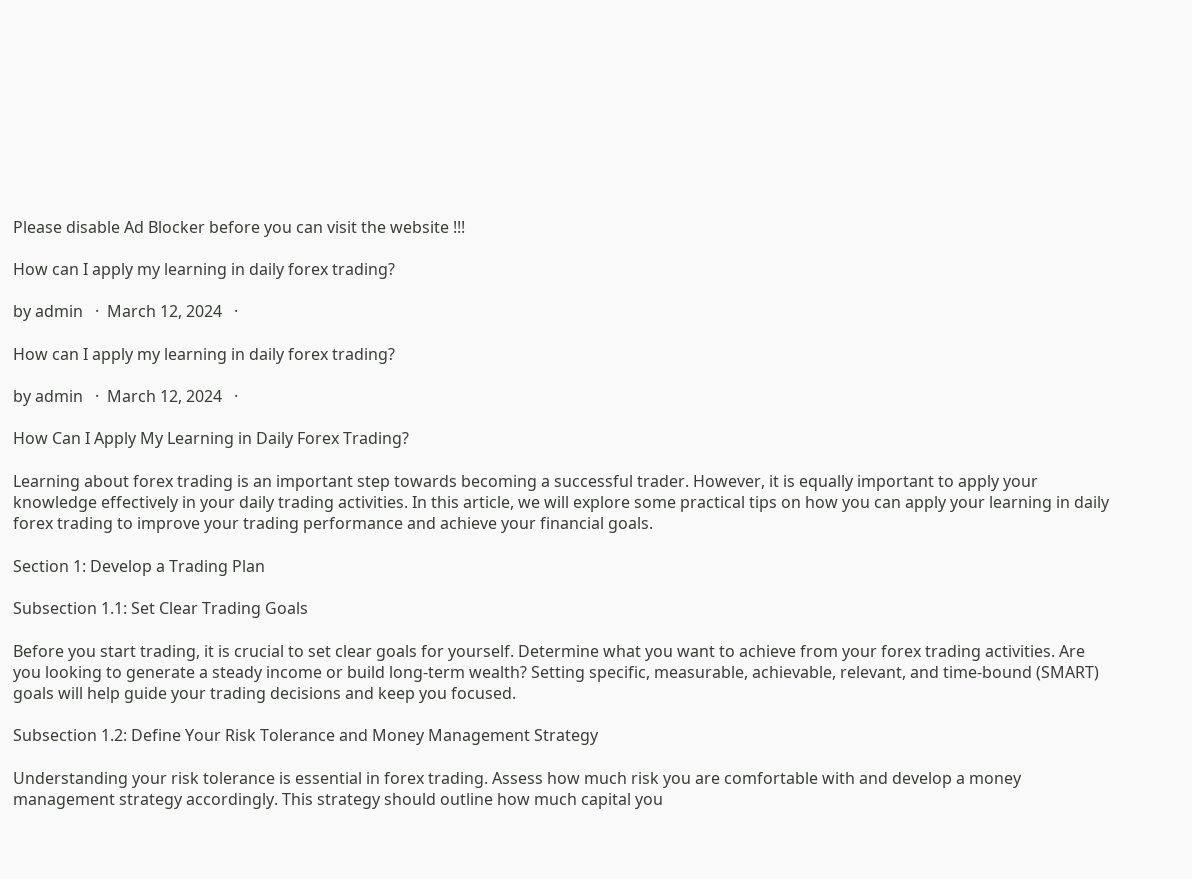Please disable Ad Blocker before you can visit the website !!!

How can I apply my learning in daily forex trading?

by admin   ·  March 12, 2024   ·

How can I apply my learning in daily forex trading?

by admin   ·  March 12, 2024   ·

How Can I Apply My Learning in Daily Forex Trading?

Learning about forex trading is an important step towards becoming a successful trader. However, it is equally important to apply your knowledge effectively in your daily trading activities. In this article, we will explore some practical tips on how you can apply your learning in daily forex trading to improve your trading performance and achieve your financial goals.

Section 1: Develop a Trading Plan

Subsection 1.1: Set Clear Trading Goals

Before you start trading, it is crucial to set clear goals for yourself. Determine what you want to achieve from your forex trading activities. Are you looking to generate a steady income or build long-term wealth? Setting specific, measurable, achievable, relevant, and time-bound (SMART) goals will help guide your trading decisions and keep you focused.

Subsection 1.2: Define Your Risk Tolerance and Money Management Strategy

Understanding your risk tolerance is essential in forex trading. Assess how much risk you are comfortable with and develop a money management strategy accordingly. This strategy should outline how much capital you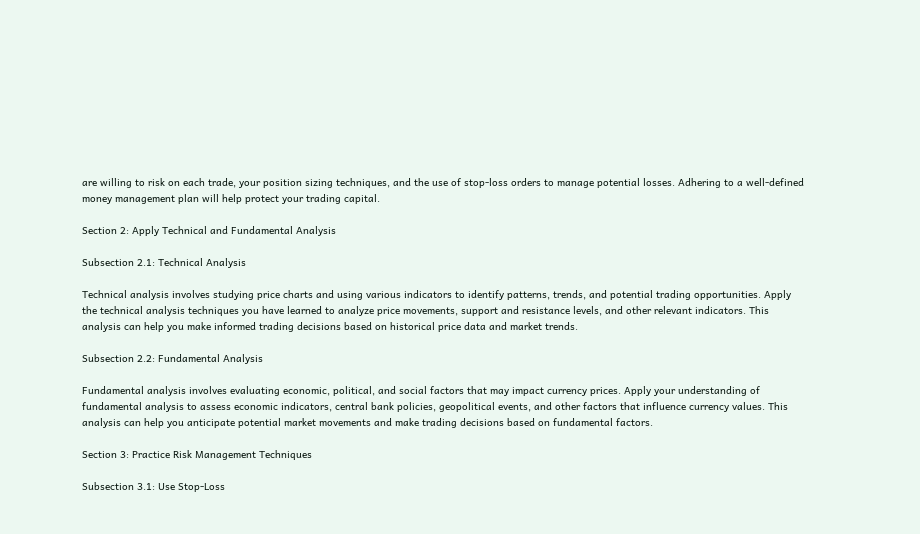are willing to risk on each trade, your position sizing techniques, and the use of stop-loss orders to manage potential losses. Adhering to a well-defined money management plan will help protect your trading capital.

Section 2: Apply Technical and Fundamental Analysis

Subsection 2.1: Technical Analysis

Technical analysis involves studying price charts and using various indicators to identify patterns, trends, and potential trading opportunities. Apply the technical analysis techniques you have learned to analyze price movements, support and resistance levels, and other relevant indicators. This analysis can help you make informed trading decisions based on historical price data and market trends.

Subsection 2.2: Fundamental Analysis

Fundamental analysis involves evaluating economic, political, and social factors that may impact currency prices. Apply your understanding of fundamental analysis to assess economic indicators, central bank policies, geopolitical events, and other factors that influence currency values. This analysis can help you anticipate potential market movements and make trading decisions based on fundamental factors.

Section 3: Practice Risk Management Techniques

Subsection 3.1: Use Stop-Loss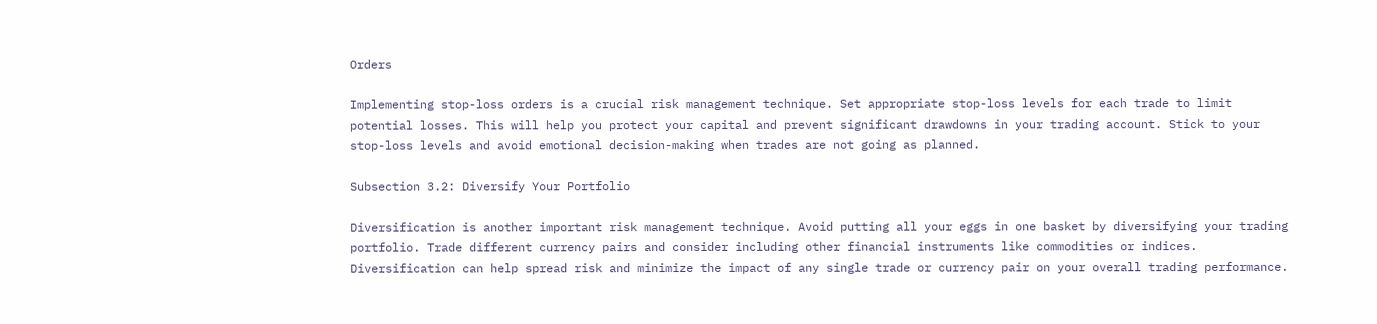Orders

Implementing stop-loss orders is a crucial risk management technique. Set appropriate stop-loss levels for each trade to limit potential losses. This will help you protect your capital and prevent significant drawdowns in your trading account. Stick to your stop-loss levels and avoid emotional decision-making when trades are not going as planned.

Subsection 3.2: Diversify Your Portfolio

Diversification is another important risk management technique. Avoid putting all your eggs in one basket by diversifying your trading portfolio. Trade different currency pairs and consider including other financial instruments like commodities or indices. Diversification can help spread risk and minimize the impact of any single trade or currency pair on your overall trading performance.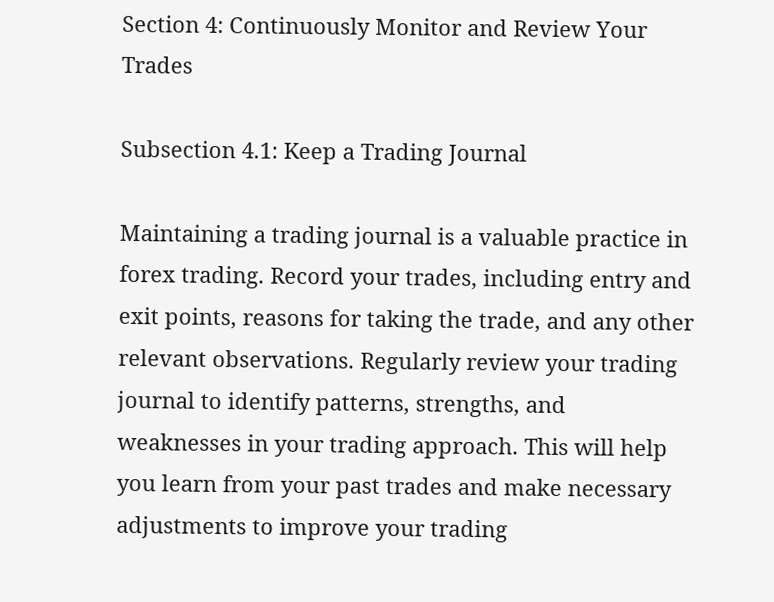Section 4: Continuously Monitor and Review Your Trades

Subsection 4.1: Keep a Trading Journal

Maintaining a trading journal is a valuable practice in forex trading. Record your trades, including entry and exit points, reasons for taking the trade, and any other relevant observations. Regularly review your trading journal to identify patterns, strengths, and weaknesses in your trading approach. This will help you learn from your past trades and make necessary adjustments to improve your trading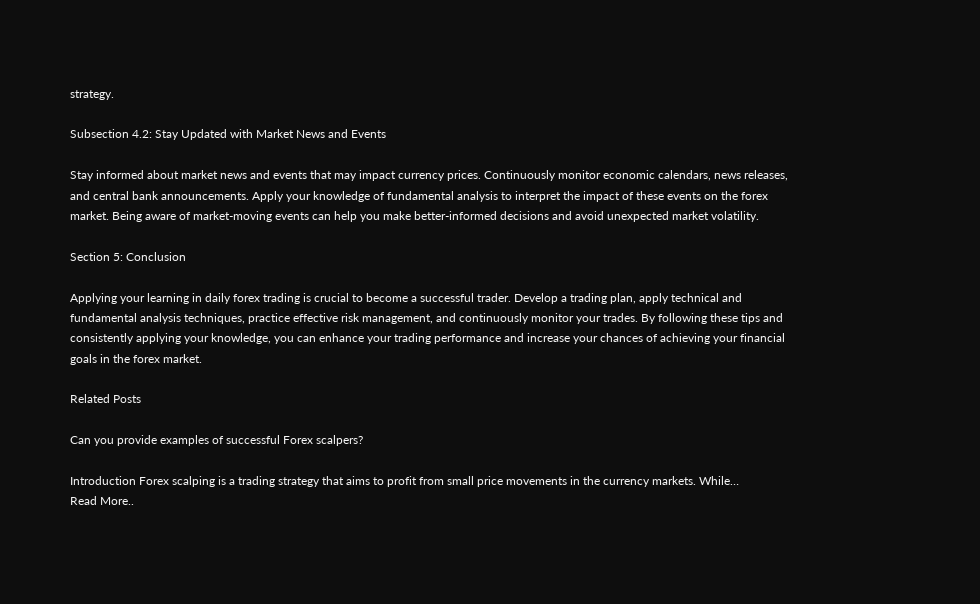strategy.

Subsection 4.2: Stay Updated with Market News and Events

Stay informed about market news and events that may impact currency prices. Continuously monitor economic calendars, news releases, and central bank announcements. Apply your knowledge of fundamental analysis to interpret the impact of these events on the forex market. Being aware of market-moving events can help you make better-informed decisions and avoid unexpected market volatility.

Section 5: Conclusion

Applying your learning in daily forex trading is crucial to become a successful trader. Develop a trading plan, apply technical and fundamental analysis techniques, practice effective risk management, and continuously monitor your trades. By following these tips and consistently applying your knowledge, you can enhance your trading performance and increase your chances of achieving your financial goals in the forex market.

Related Posts

Can you provide examples of successful Forex scalpers?

Introduction Forex scalping is a trading strategy that aims to profit from small price movements in the currency markets. While…
Read More..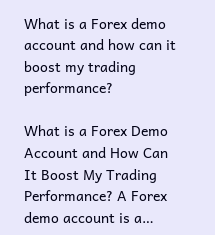What is a Forex demo account and how can it boost my trading performance?

What is a Forex Demo Account and How Can It Boost My Trading Performance? A Forex demo account is a…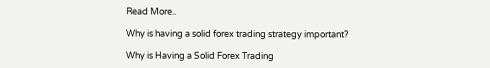Read More..

Why is having a solid forex trading strategy important?

Why is Having a Solid Forex Trading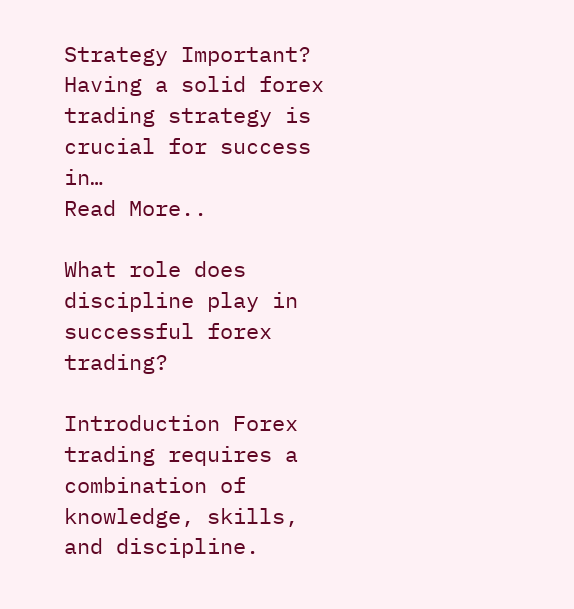Strategy Important? Having a solid forex trading strategy is crucial for success in…
Read More..

What role does discipline play in successful forex trading?

Introduction Forex trading requires a combination of knowledge, skills, and discipline.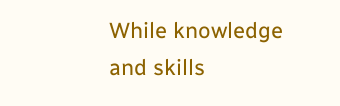While knowledge and skills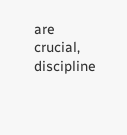are crucial, discipline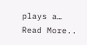plays a…
Read More..